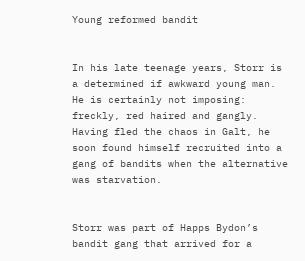Young reformed bandit


In his late teenage years, Storr is a determined if awkward young man. He is certainly not imposing: freckly, red haired and gangly. Having fled the chaos in Galt, he soon found himself recruited into a gang of bandits when the alternative was starvation.


Storr was part of Happs Bydon’s bandit gang that arrived for a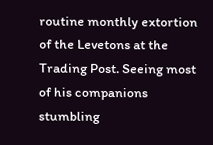routine monthly extortion of the Levetons at the Trading Post. Seeing most of his companions stumbling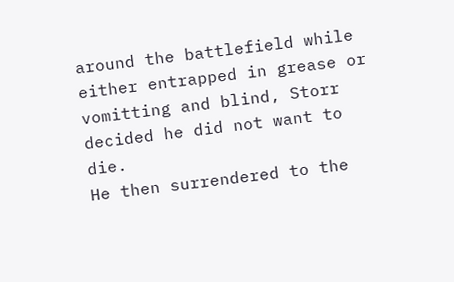around the battlefield while either entrapped in grease or vomitting and blind, Storr decided he did not want to die.
He then surrendered to the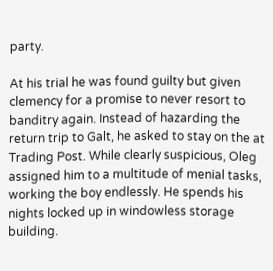party.

At his trial he was found guilty but given clemency for a promise to never resort to banditry again. Instead of hazarding the return trip to Galt, he asked to stay on the at Trading Post. While clearly suspicious, Oleg assigned him to a multitude of menial tasks, working the boy endlessly. He spends his nights locked up in windowless storage building.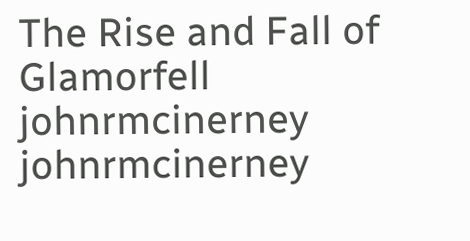The Rise and Fall of Glamorfell johnrmcinerney johnrmcinerney